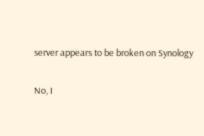server appears to be broken on Synology

No, I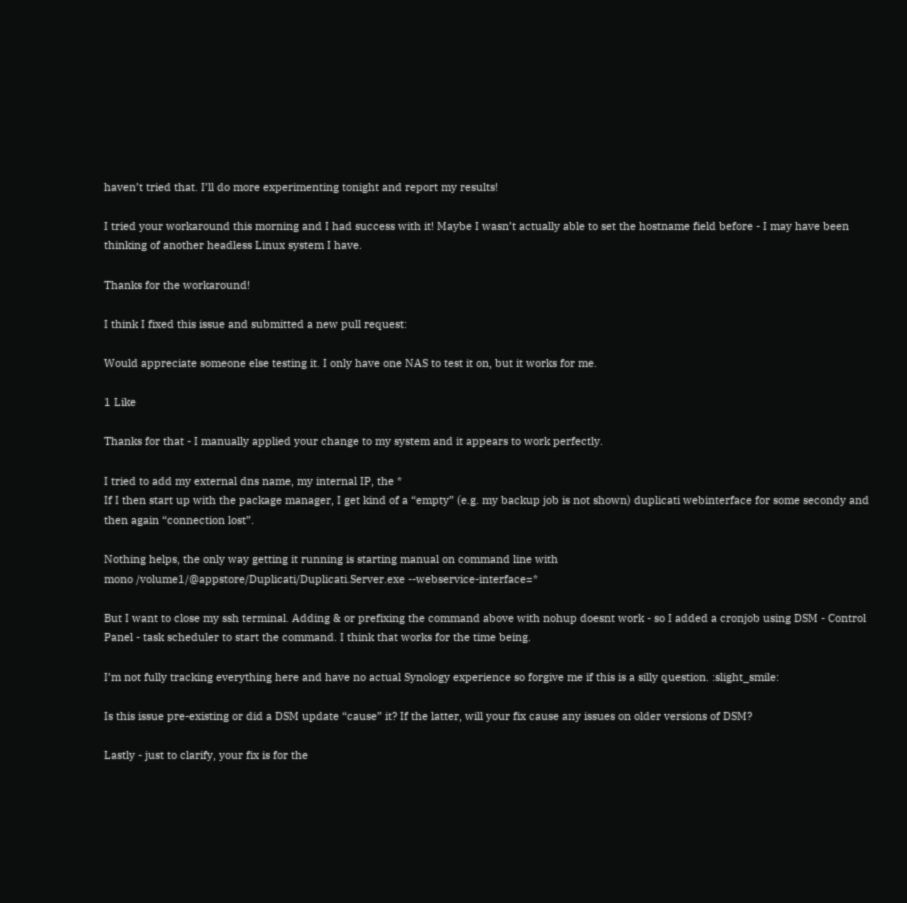haven’t tried that. I’ll do more experimenting tonight and report my results!

I tried your workaround this morning and I had success with it! Maybe I wasn’t actually able to set the hostname field before - I may have been thinking of another headless Linux system I have.

Thanks for the workaround!

I think I fixed this issue and submitted a new pull request:

Would appreciate someone else testing it. I only have one NAS to test it on, but it works for me.

1 Like

Thanks for that - I manually applied your change to my system and it appears to work perfectly.

I tried to add my external dns name, my internal IP, the *
If I then start up with the package manager, I get kind of a “empty” (e.g. my backup job is not shown) duplicati webinterface for some secondy and then again “connection lost”.

Nothing helps, the only way getting it running is starting manual on command line with
mono /volume1/@appstore/Duplicati/Duplicati.Server.exe --webservice-interface=*

But I want to close my ssh terminal. Adding & or prefixing the command above with nohup doesnt work - so I added a cronjob using DSM - Control Panel - task scheduler to start the command. I think that works for the time being.

I’m not fully tracking everything here and have no actual Synology experience so forgive me if this is a silly question. :slight_smile:

Is this issue pre-existing or did a DSM update “cause” it? If the latter, will your fix cause any issues on older versions of DSM?

Lastly - just to clarify, your fix is for the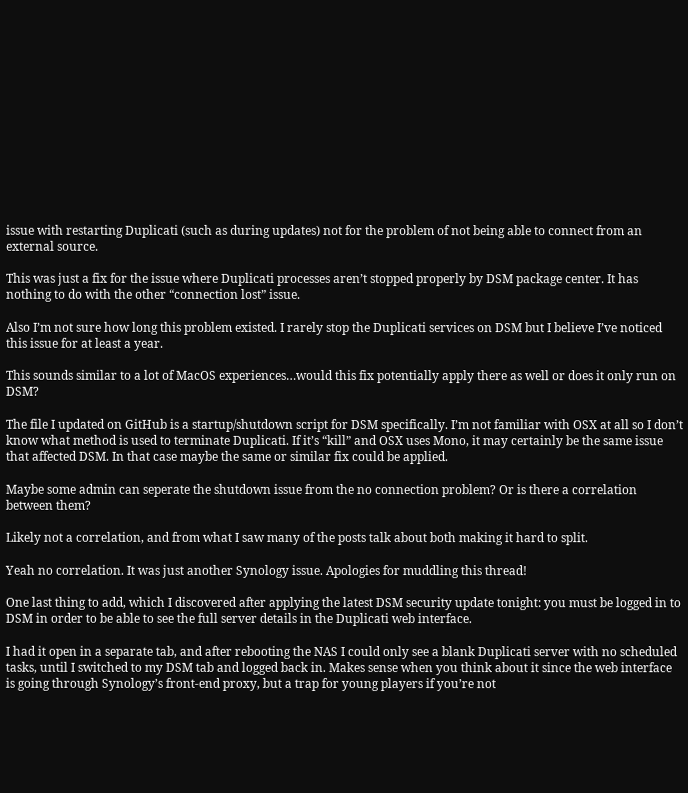issue with restarting Duplicati (such as during updates) not for the problem of not being able to connect from an external source.

This was just a fix for the issue where Duplicati processes aren’t stopped properly by DSM package center. It has nothing to do with the other “connection lost” issue.

Also I’m not sure how long this problem existed. I rarely stop the Duplicati services on DSM but I believe I’ve noticed this issue for at least a year.

This sounds similar to a lot of MacOS experiences…would this fix potentially apply there as well or does it only run on DSM?

The file I updated on GitHub is a startup/shutdown script for DSM specifically. I’m not familiar with OSX at all so I don’t know what method is used to terminate Duplicati. If it’s “kill” and OSX uses Mono, it may certainly be the same issue that affected DSM. In that case maybe the same or similar fix could be applied.

Maybe some admin can seperate the shutdown issue from the no connection problem? Or is there a correlation between them?

Likely not a correlation, and from what I saw many of the posts talk about both making it hard to split.

Yeah no correlation. It was just another Synology issue. Apologies for muddling this thread!

One last thing to add, which I discovered after applying the latest DSM security update tonight: you must be logged in to DSM in order to be able to see the full server details in the Duplicati web interface.

I had it open in a separate tab, and after rebooting the NAS I could only see a blank Duplicati server with no scheduled tasks, until I switched to my DSM tab and logged back in. Makes sense when you think about it since the web interface is going through Synology’s front-end proxy, but a trap for young players if you’re not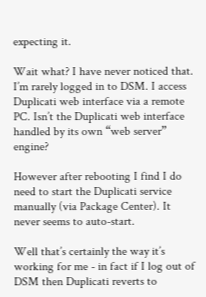expecting it.

Wait what? I have never noticed that. I’m rarely logged in to DSM. I access Duplicati web interface via a remote PC. Isn’t the Duplicati web interface handled by its own “web server” engine?

However after rebooting I find I do need to start the Duplicati service manually (via Package Center). It never seems to auto-start.

Well that’s certainly the way it’s working for me - in fact if I log out of DSM then Duplicati reverts to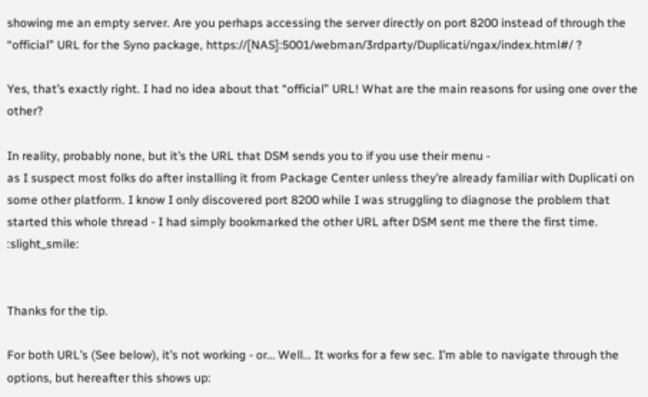showing me an empty server. Are you perhaps accessing the server directly on port 8200 instead of through the “official” URL for the Syno package, https://[NAS]:5001/webman/3rdparty/Duplicati/ngax/index.html#/ ?

Yes, that’s exactly right. I had no idea about that “official” URL! What are the main reasons for using one over the other?

In reality, probably none, but it’s the URL that DSM sends you to if you use their menu -
as I suspect most folks do after installing it from Package Center unless they’re already familiar with Duplicati on some other platform. I know I only discovered port 8200 while I was struggling to diagnose the problem that started this whole thread - I had simply bookmarked the other URL after DSM sent me there the first time. :slight_smile:


Thanks for the tip.

For both URL’s (See below), it’s not working - or… Well… It works for a few sec. I’m able to navigate through the options, but hereafter this shows up: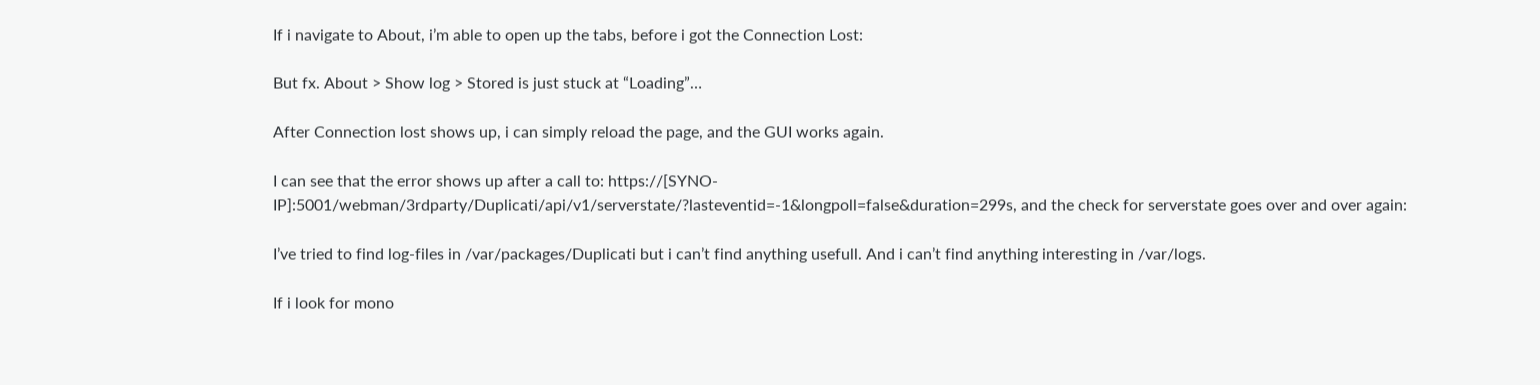If i navigate to About, i’m able to open up the tabs, before i got the Connection Lost:

But fx. About > Show log > Stored is just stuck at “Loading”…

After Connection lost shows up, i can simply reload the page, and the GUI works again.

I can see that the error shows up after a call to: https://[SYNO-IP]:5001/webman/3rdparty/Duplicati/api/v1/serverstate/?lasteventid=-1&longpoll=false&duration=299s, and the check for serverstate goes over and over again:

I’ve tried to find log-files in /var/packages/Duplicati but i can’t find anything usefull. And i can’t find anything interesting in /var/logs.

If i look for mono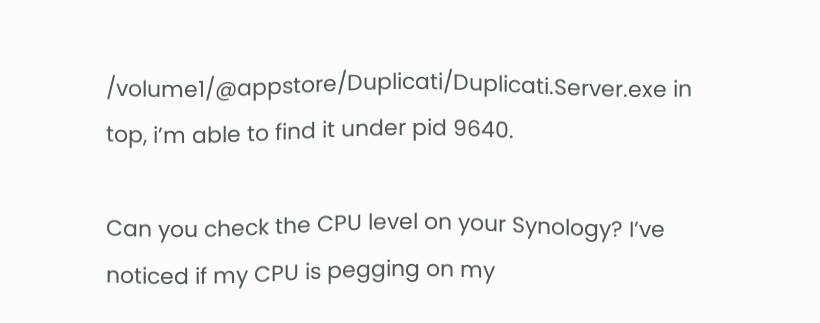/volume1/@appstore/Duplicati/Duplicati.Server.exe in top, i’m able to find it under pid 9640.

Can you check the CPU level on your Synology? I’ve noticed if my CPU is pegging on my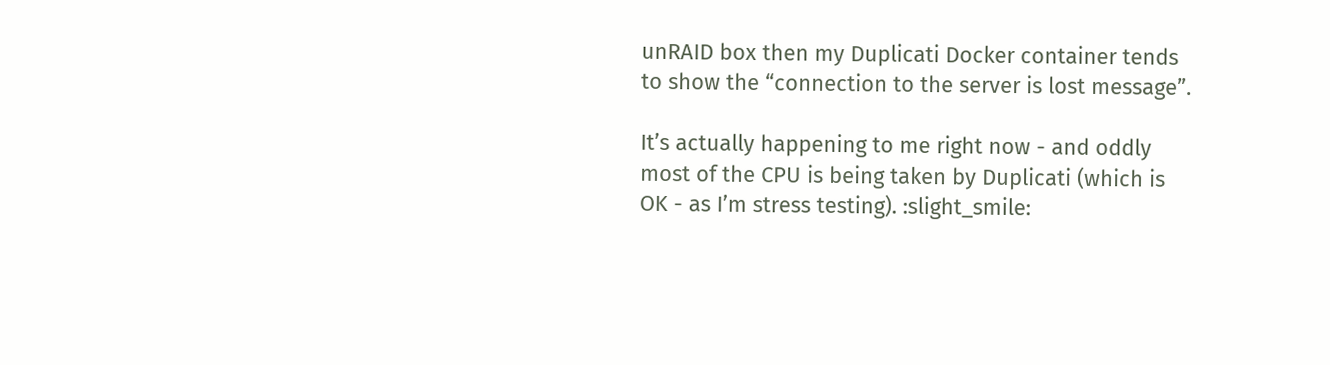unRAID box then my Duplicati Docker container tends to show the “connection to the server is lost message”.

It’s actually happening to me right now - and oddly most of the CPU is being taken by Duplicati (which is OK - as I’m stress testing). :slight_smile: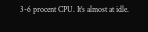3-6 procent CPU. It’s almost at idle.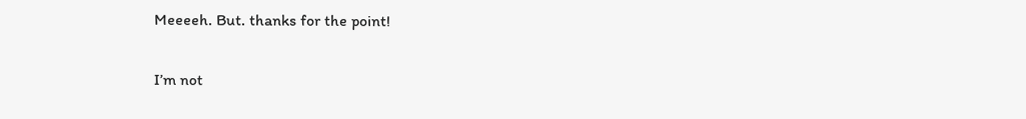Meeeeh. But. thanks for the point!

I’m not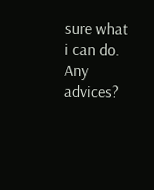sure what i can do. Any advices?